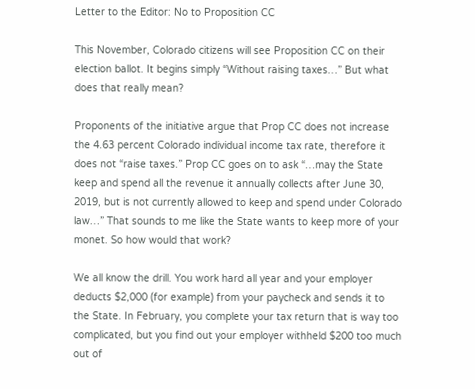Letter to the Editor: No to Proposition CC

This November, Colorado citizens will see Proposition CC on their election ballot. It begins simply “Without raising taxes…” But what does that really mean?

Proponents of the initiative argue that Prop CC does not increase the 4.63 percent Colorado individual income tax rate, therefore it does not “raise taxes.” Prop CC goes on to ask “…may the State keep and spend all the revenue it annually collects after June 30, 2019, but is not currently allowed to keep and spend under Colorado law…” That sounds to me like the State wants to keep more of your monet. So how would that work?

We all know the drill. You work hard all year and your employer deducts $2,000 (for example) from your paycheck and sends it to the State. In February, you complete your tax return that is way too complicated, but you find out your employer withheld $200 too much out of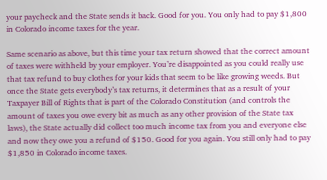your paycheck and the State sends it back. Good for you. You only had to pay $1,800 in Colorado income taxes for the year.

Same scenario as above, but this time your tax return showed that the correct amount of taxes were withheld by your employer. You’re disappointed as you could really use that tax refund to buy clothes for your kids that seem to be like growing weeds. But once the State gets everybody’s tax returns, it determines that as a result of your Taxpayer Bill of Rights that is part of the Colorado Constitution (and controls the amount of taxes you owe every bit as much as any other provision of the State tax laws), the State actually did collect too much income tax from you and everyone else and now they owe you a refund of $150. Good for you again. You still only had to pay $1,850 in Colorado income taxes.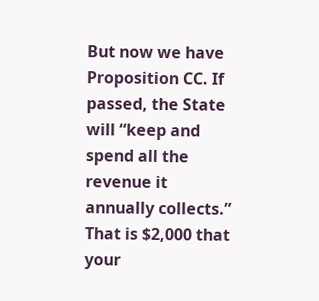But now we have Proposition CC. If passed, the State will “keep and spend all the revenue it annually collects.” That is $2,000 that your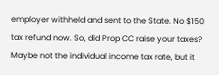employer withheld and sent to the State. No $150 tax refund now. So, did Prop CC raise your taxes? Maybe not the individual income tax rate, but it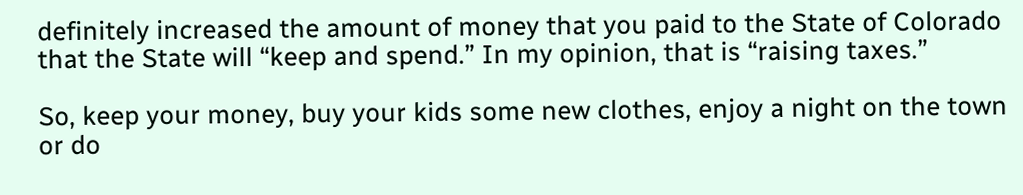definitely increased the amount of money that you paid to the State of Colorado that the State will “keep and spend.” In my opinion, that is “raising taxes.”

So, keep your money, buy your kids some new clothes, enjoy a night on the town or do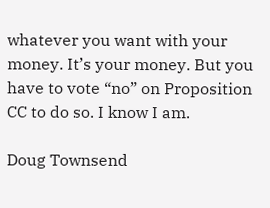whatever you want with your money. It’s your money. But you have to vote “no” on Proposition CC to do so. I know I am.

Doug Townsend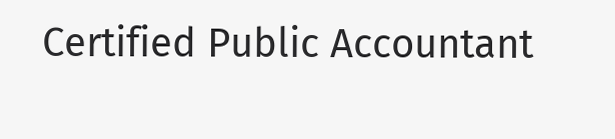Certified Public Accountant